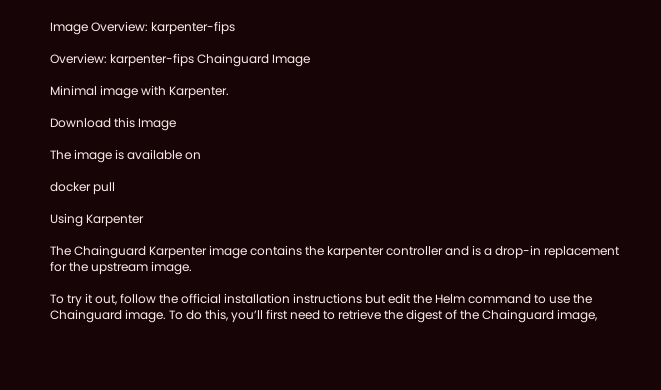Image Overview: karpenter-fips

Overview: karpenter-fips Chainguard Image

Minimal image with Karpenter.

Download this Image

The image is available on

docker pull

Using Karpenter

The Chainguard Karpenter image contains the karpenter controller and is a drop-in replacement for the upstream image.

To try it out, follow the official installation instructions but edit the Helm command to use the Chainguard image. To do this, you’ll first need to retrieve the digest of the Chainguard image,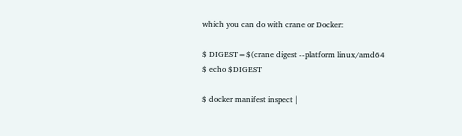which you can do with crane or Docker:

$ DIGEST=$(crane digest --platform linux/amd64
$ echo $DIGEST

$ docker manifest inspect |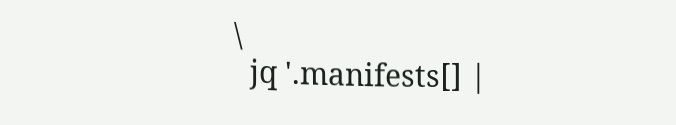\
  jq '.manifests[] |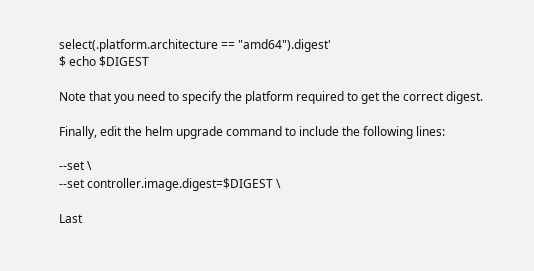select(.platform.architecture == "amd64").digest'
$ echo $DIGEST

Note that you need to specify the platform required to get the correct digest.

Finally, edit the helm upgrade command to include the following lines:

--set \
--set controller.image.digest=$DIGEST \

Last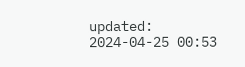updated: 2024-04-25 00:53